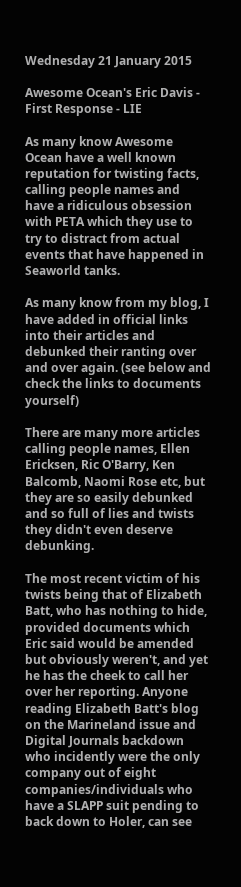Wednesday 21 January 2015

Awesome Ocean's Eric Davis - First Response - LIE

As many know Awesome Ocean have a well known reputation for twisting facts, calling people names and have a ridiculous obsession with PETA which they use to try to distract from actual events that have happened in Seaworld tanks.

As many know from my blog, I have added in official links into their articles and debunked their ranting over and over again. (see below and check the links to documents yourself)

There are many more articles calling people names, Ellen Ericksen, Ric O'Barry, Ken Balcomb, Naomi Rose etc, but they are so easily debunked and so full of lies and twists they didn't even deserve debunking.

The most recent victim of his twists being that of Elizabeth Batt, who has nothing to hide, provided documents which Eric said would be amended but obviously weren't, and yet he has the cheek to call her over her reporting. Anyone reading Elizabeth Batt's blog on the Marineland issue and Digital Journals backdown who incidently were the only company out of eight companies/individuals who have a SLAPP suit pending to back down to Holer, can see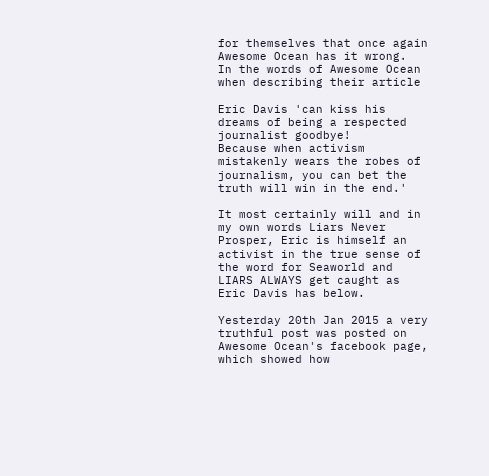for themselves that once again Awesome Ocean has it wrong.
In the words of Awesome Ocean when describing their article

Eric Davis 'can kiss his dreams of being a respected journalist goodbye!
Because when activism mistakenly wears the robes of journalism, you can bet the truth will win in the end.'

It most certainly will and in my own words Liars Never Prosper, Eric is himself an activist in the true sense of the word for Seaworld and LIARS ALWAYS get caught as Eric Davis has below.

Yesterday 20th Jan 2015 a very truthful post was posted on Awesome Ocean's facebook page, which showed how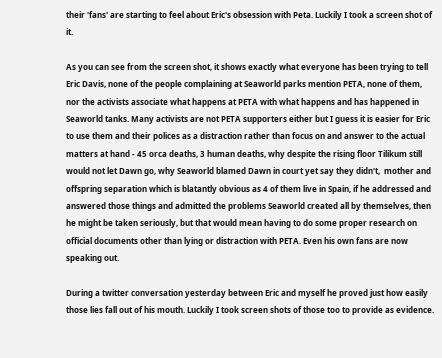their 'fans' are starting to feel about Eric's obsession with Peta. Luckily I took a screen shot of it.

As you can see from the screen shot, it shows exactly what everyone has been trying to tell Eric Davis, none of the people complaining at Seaworld parks mention PETA, none of them, nor the activists associate what happens at PETA with what happens and has happened in Seaworld tanks. Many activists are not PETA supporters either but I guess it is easier for Eric to use them and their polices as a distraction rather than focus on and answer to the actual matters at hand - 45 orca deaths, 3 human deaths, why despite the rising floor Tilikum still would not let Dawn go, why Seaworld blamed Dawn in court yet say they didn't,  mother and offspring separation which is blatantly obvious as 4 of them live in Spain, if he addressed and answered those things and admitted the problems Seaworld created all by themselves, then he might be taken seriously, but that would mean having to do some proper research on official documents other than lying or distraction with PETA. Even his own fans are now speaking out.

During a twitter conversation yesterday between Eric and myself he proved just how easily those lies fall out of his mouth. Luckily I took screen shots of those too to provide as evidence.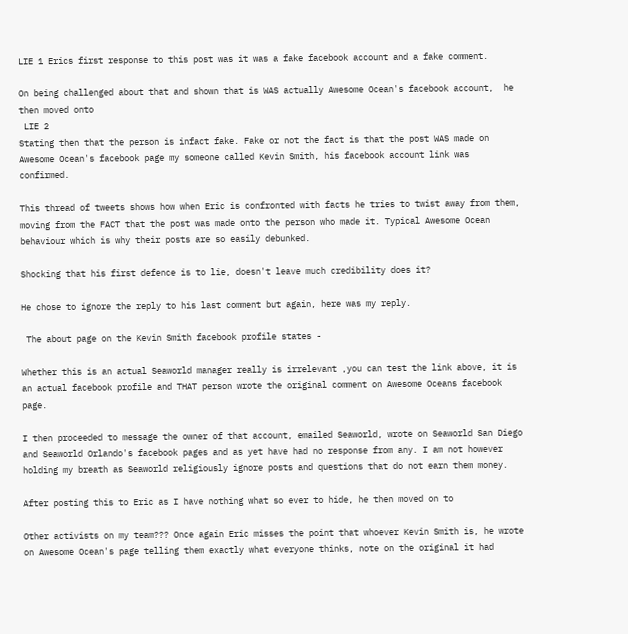LIE 1 Erics first response to this post was it was a fake facebook account and a fake comment.

On being challenged about that and shown that is WAS actually Awesome Ocean's facebook account,  he then moved onto
 LIE 2
Stating then that the person is infact fake. Fake or not the fact is that the post WAS made on Awesome Ocean's facebook page my someone called Kevin Smith, his facebook account link was confirmed.

This thread of tweets shows how when Eric is confronted with facts he tries to twist away from them, moving from the FACT that the post was made onto the person who made it. Typical Awesome Ocean behaviour which is why their posts are so easily debunked.

Shocking that his first defence is to lie, doesn't leave much credibility does it?

He chose to ignore the reply to his last comment but again, here was my reply.

 The about page on the Kevin Smith facebook profile states -

Whether this is an actual Seaworld manager really is irrelevant ,you can test the link above, it is an actual facebook profile and THAT person wrote the original comment on Awesome Oceans facebook page.

I then proceeded to message the owner of that account, emailed Seaworld, wrote on Seaworld San Diego and Seaworld Orlando's facebook pages and as yet have had no response from any. I am not however holding my breath as Seaworld religiously ignore posts and questions that do not earn them money.

After posting this to Eric as I have nothing what so ever to hide, he then moved on to

Other activists on my team??? Once again Eric misses the point that whoever Kevin Smith is, he wrote on Awesome Ocean's page telling them exactly what everyone thinks, note on the original it had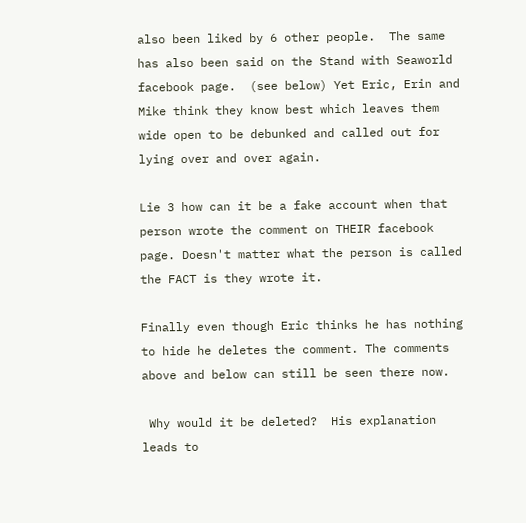also been liked by 6 other people.  The same has also been said on the Stand with Seaworld facebook page.  (see below) Yet Eric, Erin and Mike think they know best which leaves them wide open to be debunked and called out for lying over and over again.

Lie 3 how can it be a fake account when that person wrote the comment on THEIR facebook page. Doesn't matter what the person is called the FACT is they wrote it.

Finally even though Eric thinks he has nothing to hide he deletes the comment. The comments above and below can still be seen there now.

 Why would it be deleted?  His explanation leads to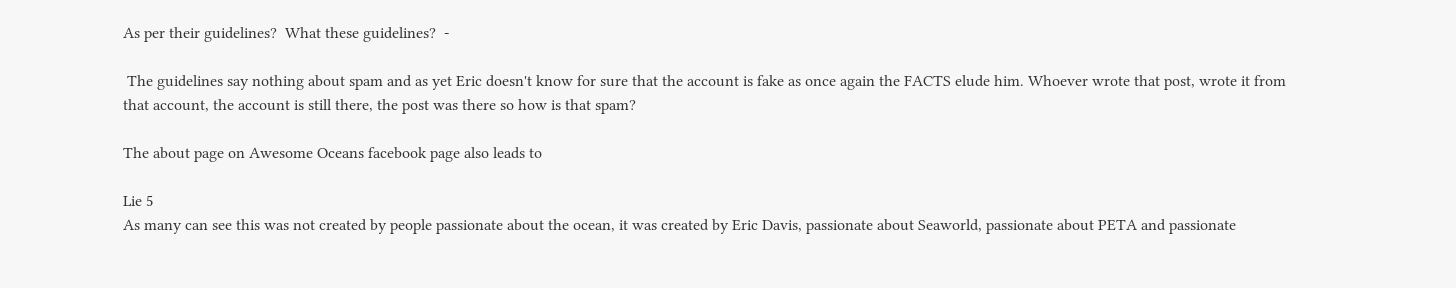As per their guidelines?  What these guidelines?  -

 The guidelines say nothing about spam and as yet Eric doesn't know for sure that the account is fake as once again the FACTS elude him. Whoever wrote that post, wrote it from that account, the account is still there, the post was there so how is that spam?

The about page on Awesome Oceans facebook page also leads to

Lie 5
As many can see this was not created by people passionate about the ocean, it was created by Eric Davis, passionate about Seaworld, passionate about PETA and passionate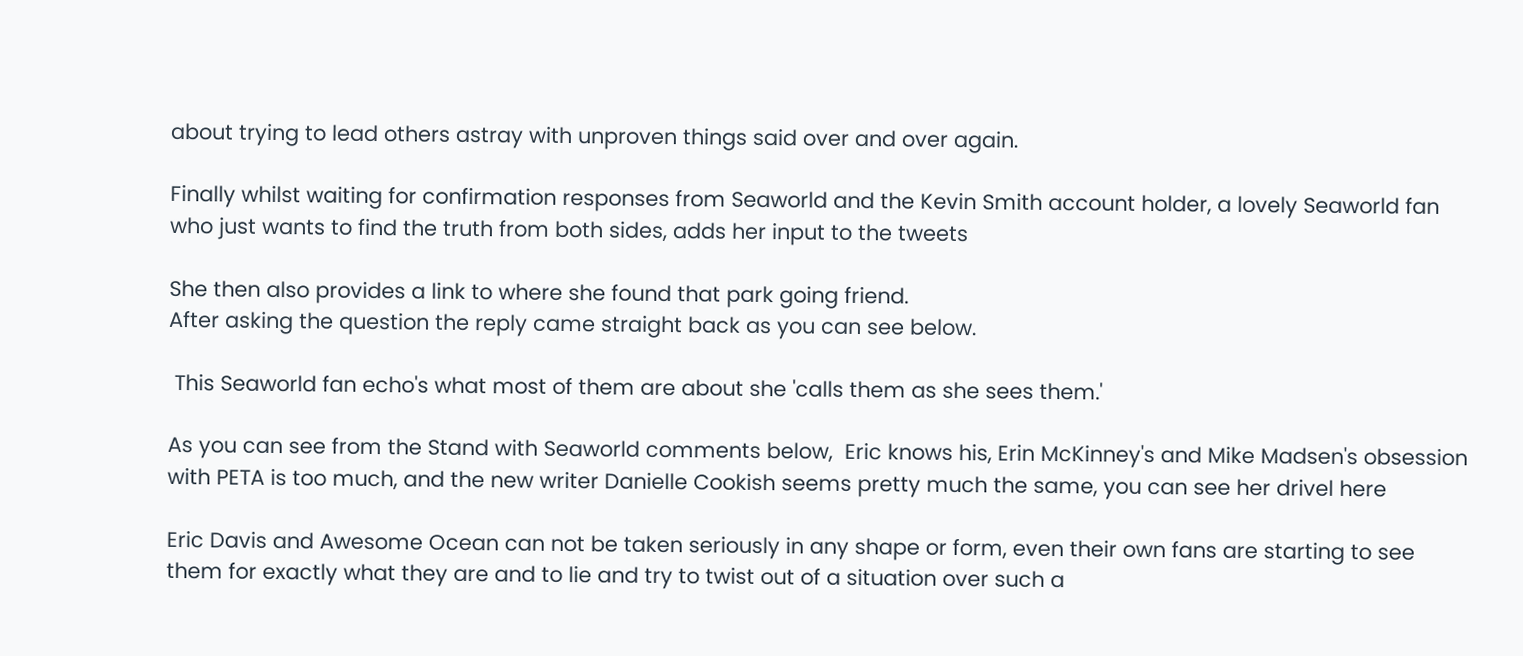about trying to lead others astray with unproven things said over and over again.

Finally whilst waiting for confirmation responses from Seaworld and the Kevin Smith account holder, a lovely Seaworld fan who just wants to find the truth from both sides, adds her input to the tweets

She then also provides a link to where she found that park going friend.
After asking the question the reply came straight back as you can see below.

 This Seaworld fan echo's what most of them are about she 'calls them as she sees them.'

As you can see from the Stand with Seaworld comments below,  Eric knows his, Erin McKinney's and Mike Madsen's obsession with PETA is too much, and the new writer Danielle Cookish seems pretty much the same, you can see her drivel here

Eric Davis and Awesome Ocean can not be taken seriously in any shape or form, even their own fans are starting to see them for exactly what they are and to lie and try to twist out of a situation over such a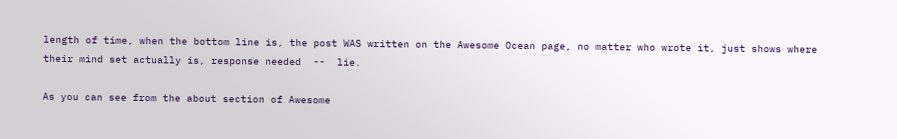length of time, when the bottom line is, the post WAS written on the Awesome Ocean page, no matter who wrote it, just shows where their mind set actually is, response needed  --  lie.

As you can see from the about section of Awesome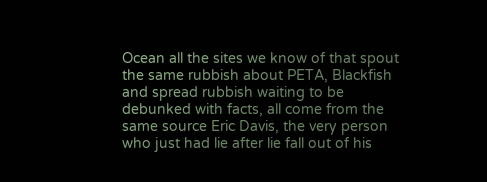Ocean all the sites we know of that spout the same rubbish about PETA, Blackfish and spread rubbish waiting to be debunked with facts, all come from the same source Eric Davis, the very person who just had lie after lie fall out of his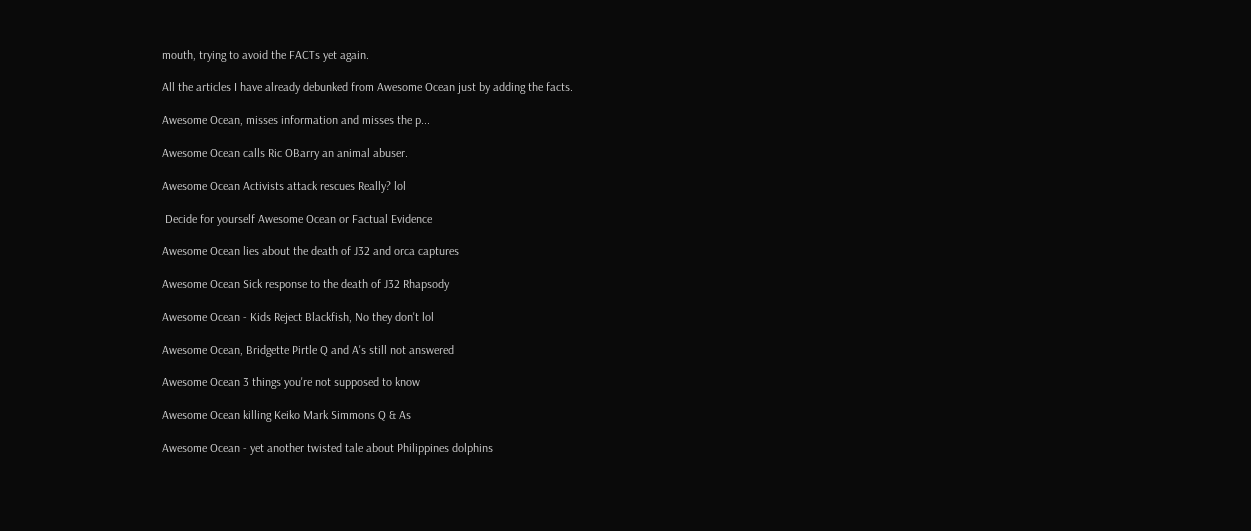mouth, trying to avoid the FACTs yet again.

All the articles I have already debunked from Awesome Ocean just by adding the facts.

Awesome Ocean, misses information and misses the p...

Awesome Ocean calls Ric OBarry an animal abuser.

Awesome Ocean Activists attack rescues Really? lol

 Decide for yourself Awesome Ocean or Factual Evidence

Awesome Ocean lies about the death of J32 and orca captures

Awesome Ocean Sick response to the death of J32 Rhapsody

Awesome Ocean - Kids Reject Blackfish, No they don't lol

Awesome Ocean, Bridgette Pirtle Q and A's still not answered

Awesome Ocean 3 things you're not supposed to know

Awesome Ocean killing Keiko Mark Simmons Q & As

Awesome Ocean - yet another twisted tale about Philippines dolphins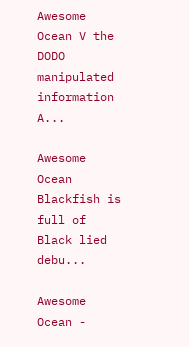Awesome Ocean V the DODO manipulated information A...

Awesome Ocean Blackfish is full of Black lied debu...

Awesome Ocean -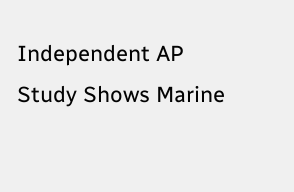Independent AP Study Shows Marine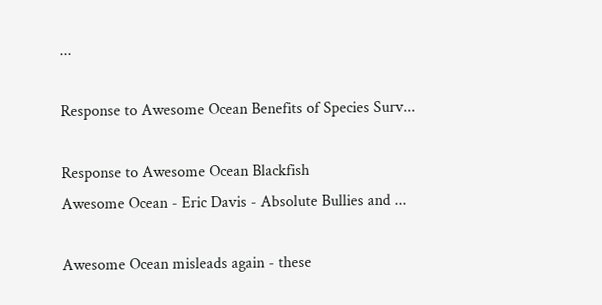...

Response to Awesome Ocean Benefits of Species Surv...

Response to Awesome Ocean Blackfish
Awesome Ocean - Eric Davis - Absolute Bullies and ...

Awesome Ocean misleads again - these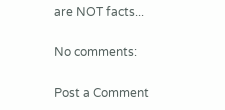are NOT facts...

No comments:

Post a Comment